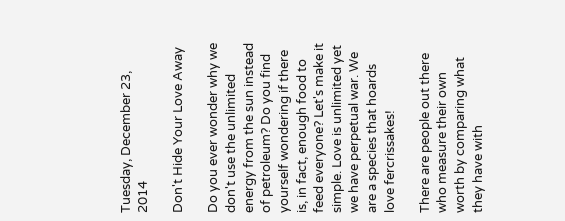Tuesday, December 23, 2014

Don't Hide Your Love Away

Do you ever wonder why we don't use the unlimited energy from the sun instead of petroleum? Do you find yourself wondering if there is, in fact, enough food to feed everyone? Let's make it simple. Love is unlimited yet we have perpetual war. We are a species that hoards love fercrissakes!

There are people out there who measure their own worth by comparing what they have with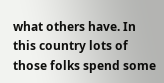what others have. In this country lots of those folks spend some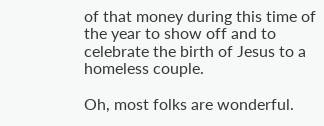of that money during this time of the year to show off and to celebrate the birth of Jesus to a homeless couple.

Oh, most folks are wonderful.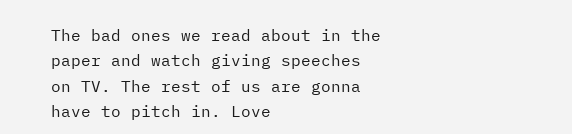The bad ones we read about in the paper and watch giving speeches on TV. The rest of us are gonna have to pitch in. Love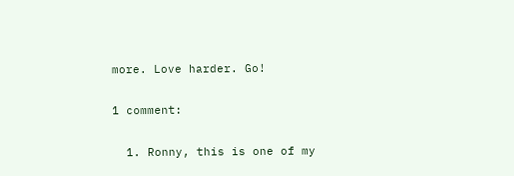more. Love harder. Go!

1 comment:

  1. Ronny, this is one of my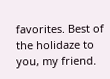favorites. Best of the holidaze to you, my friend.